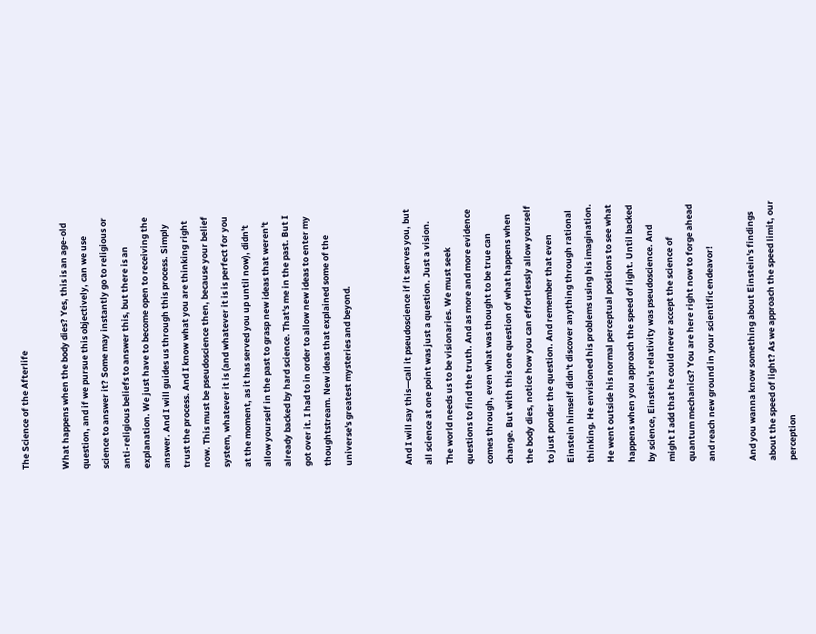The Science of the Afterlife

What happens when the body dies? Yes, this is an age-old question, and if we pursue this objectively, can we use science to answer it? Some may instantly go to religious or anti-religious beliefs to answer this, but there is an explanation. We just have to become open to receiving the answer. And I will guides us through this process. Simply trust the process. And I know what you are thinking right now. This must be pseudoscience then, because your belief system, whatever it is (and whatever it is is perfect for you at the moment, as it has served you up until now), didn't allow yourself in the past to grasp new ideas that weren't already backed by hard science. That's me in the past. But I got over it. I had to in order to allow new ideas to enter my thoughtstream. New ideas that explained some of the universe's greatest mysteries and beyond.


And I will say this—call it pseudoscience if it serves you, but all science at one point was just a question. Just a vision. The world needs us to be visionaries. We must seek questions to find the truth. And as more and more evidence comes through, even what was thought to be true can change. But with this one question of what happens when the body dies, notice how you can effortlessly allow yourself to just ponder the question. And remember that even Einstein himself didn't discover anything through rational thinking. He envisioned his problems using his imagination. He went outside his normal perceptual positions to see what happens when you approach the speed of light. Until backed by science, Einstein's relativity was pseudoscience. And might I add that he could never accept the science of quantum mechanics? You are here right now to forge ahead and reach new ground in your scientific endeavor!

And you wanna know something about Einstein's findings about the speed of light? As we approach the speed limit, our perception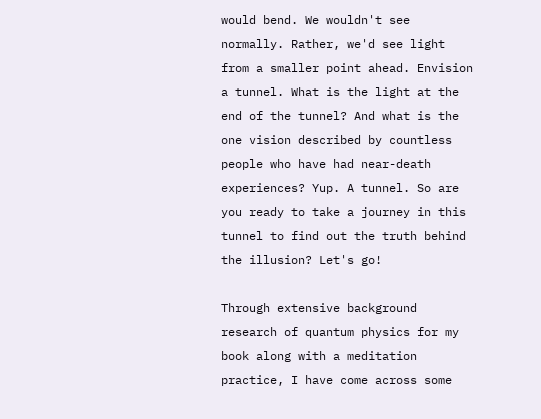would bend. We wouldn't see normally. Rather, we'd see light from a smaller point ahead. Envision a tunnel. What is the light at the end of the tunnel? And what is the one vision described by countless people who have had near-death experiences? Yup. A tunnel. So are you ready to take a journey in this tunnel to find out the truth behind the illusion? Let's go!

Through extensive background research of quantum physics for my book along with a meditation practice, I have come across some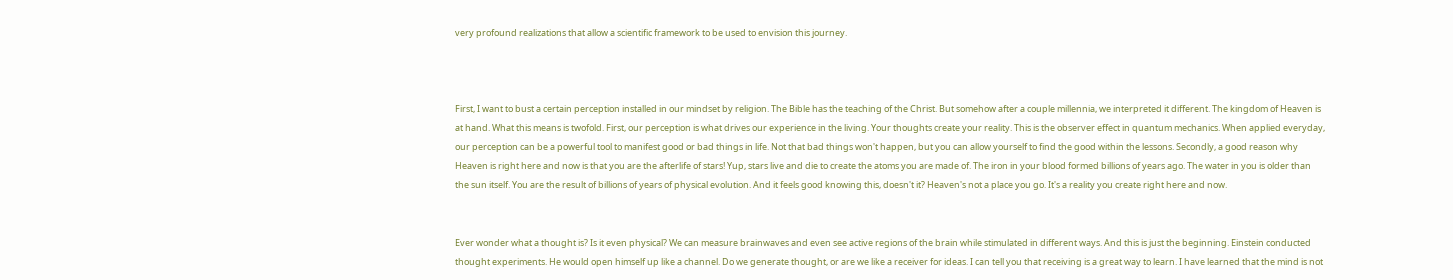very profound realizations that allow a scientific framework to be used to envision this journey.



First, I want to bust a certain perception installed in our mindset by religion. The Bible has the teaching of the Christ. But somehow after a couple millennia, we interpreted it different. The kingdom of Heaven is at hand. What this means is twofold. First, our perception is what drives our experience in the living. Your thoughts create your reality. This is the observer effect in quantum mechanics. When applied everyday, our perception can be a powerful tool to manifest good or bad things in life. Not that bad things won't happen, but you can allow yourself to find the good within the lessons. Secondly, a good reason why Heaven is right here and now is that you are the afterlife of stars! Yup, stars live and die to create the atoms you are made of. The iron in your blood formed billions of years ago. The water in you is older than the sun itself. You are the result of billions of years of physical evolution. And it feels good knowing this, doesn't it? Heaven's not a place you go. It's a reality you create right here and now.


Ever wonder what a thought is? Is it even physical? We can measure brainwaves and even see active regions of the brain while stimulated in different ways. And this is just the beginning. Einstein conducted thought experiments. He would open himself up like a channel. Do we generate thought, or are we like a receiver for ideas. I can tell you that receiving is a great way to learn. I have learned that the mind is not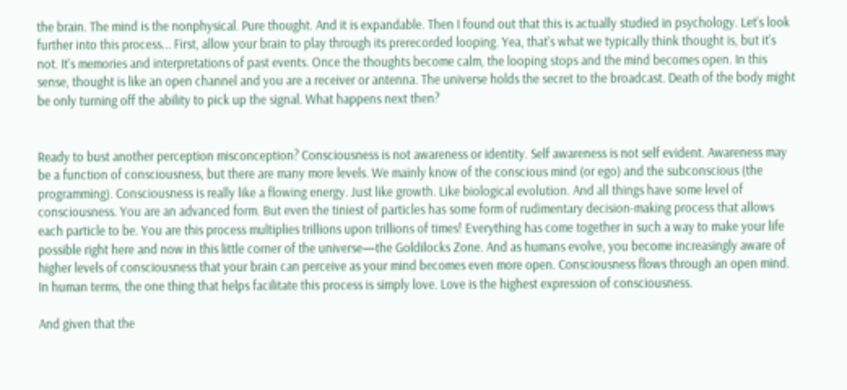the brain. The mind is the nonphysical. Pure thought. And it is expandable. Then I found out that this is actually studied in psychology. Let's look further into this process... First, allow your brain to play through its prerecorded looping. Yea, that's what we typically think thought is, but it's not. It's memories and interpretations of past events. Once the thoughts become calm, the looping stops and the mind becomes open. In this sense, thought is like an open channel and you are a receiver or antenna. The universe holds the secret to the broadcast. Death of the body might be only turning off the ability to pick up the signal. What happens next then?


Ready to bust another perception misconception? Consciousness is not awareness or identity. Self awareness is not self evident. Awareness may be a function of consciousness, but there are many more levels. We mainly know of the conscious mind (or ego) and the subconscious (the programming). Consciousness is really like a flowing energy. Just like growth. Like biological evolution. And all things have some level of consciousness. You are an advanced form. But even the tiniest of particles has some form of rudimentary decision-making process that allows each particle to be. You are this process multiplies trillions upon trillions of times! Everything has come together in such a way to make your life possible right here and now in this little corner of the universe—the Goldilocks Zone. And as humans evolve, you become increasingly aware of higher levels of consciousness that your brain can perceive as your mind becomes even more open. Consciousness flows through an open mind. In human terms, the one thing that helps facilitate this process is simply love. Love is the highest expression of consciousness.

And given that the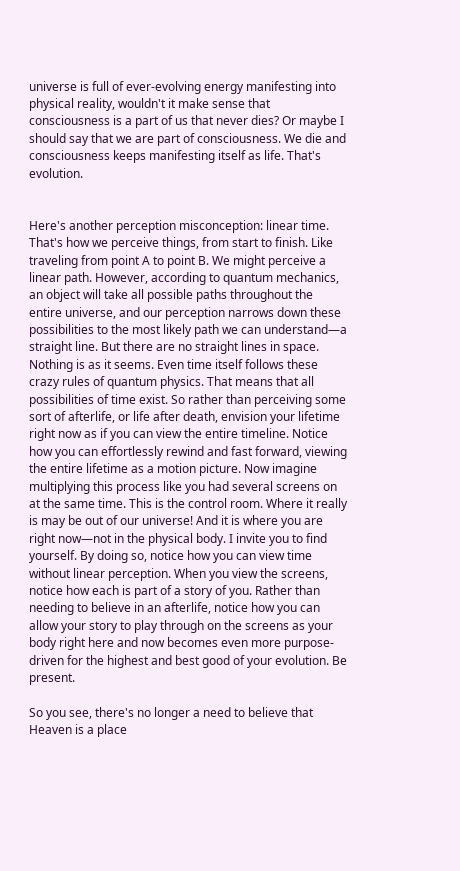universe is full of ever-evolving energy manifesting into physical reality, wouldn't it make sense that consciousness is a part of us that never dies? Or maybe I should say that we are part of consciousness. We die and consciousness keeps manifesting itself as life. That's evolution.


Here's another perception misconception: linear time. That's how we perceive things, from start to finish. Like traveling from point A to point B. We might perceive a linear path. However, according to quantum mechanics, an object will take all possible paths throughout the entire universe, and our perception narrows down these possibilities to the most likely path we can understand—a straight line. But there are no straight lines in space. Nothing is as it seems. Even time itself follows these crazy rules of quantum physics. That means that all possibilities of time exist. So rather than perceiving some sort of afterlife, or life after death, envision your lifetime right now as if you can view the entire timeline. Notice how you can effortlessly rewind and fast forward, viewing the entire lifetime as a motion picture. Now imagine multiplying this process like you had several screens on at the same time. This is the control room. Where it really is may be out of our universe! And it is where you are right now—not in the physical body. I invite you to find yourself. By doing so, notice how you can view time without linear perception. When you view the screens, notice how each is part of a story of you. Rather than needing to believe in an afterlife, notice how you can allow your story to play through on the screens as your body right here and now becomes even more purpose-driven for the highest and best good of your evolution. Be present.

So you see, there's no longer a need to believe that Heaven is a place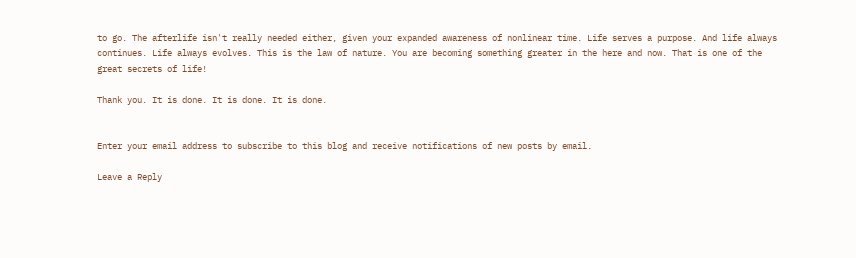to go. The afterlife isn't really needed either, given your expanded awareness of nonlinear time. Life serves a purpose. And life always continues. Life always evolves. This is the law of nature. You are becoming something greater in the here and now. That is one of the great secrets of life!

Thank you. It is done. It is done. It is done.


Enter your email address to subscribe to this blog and receive notifications of new posts by email.

Leave a Reply